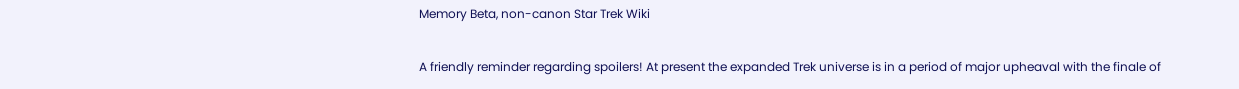Memory Beta, non-canon Star Trek Wiki

A friendly reminder regarding spoilers! At present the expanded Trek universe is in a period of major upheaval with the finale of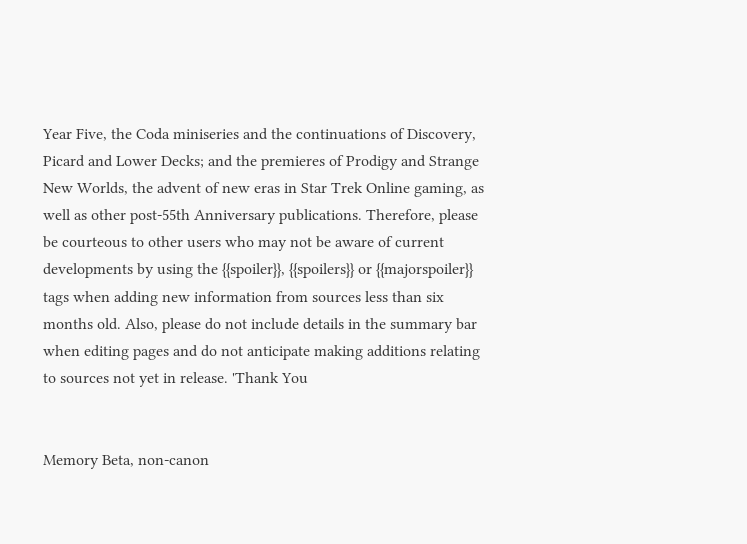Year Five, the Coda miniseries and the continuations of Discovery, Picard and Lower Decks; and the premieres of Prodigy and Strange New Worlds, the advent of new eras in Star Trek Online gaming, as well as other post-55th Anniversary publications. Therefore, please be courteous to other users who may not be aware of current developments by using the {{spoiler}}, {{spoilers}} or {{majorspoiler}} tags when adding new information from sources less than six months old. Also, please do not include details in the summary bar when editing pages and do not anticipate making additions relating to sources not yet in release. 'Thank You


Memory Beta, non-canon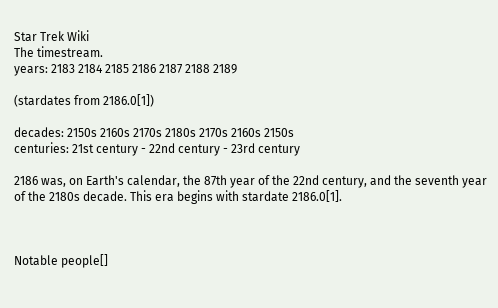Star Trek Wiki
The timestream.
years: 2183 2184 2185 2186 2187 2188 2189

(stardates from 2186.0[1])

decades: 2150s 2160s 2170s 2180s 2170s 2160s 2150s
centuries: 21st century - 22nd century - 23rd century

2186 was, on Earth's calendar, the 87th year of the 22nd century, and the seventh year of the 2180s decade. This era begins with stardate 2186.0[1].



Notable people[]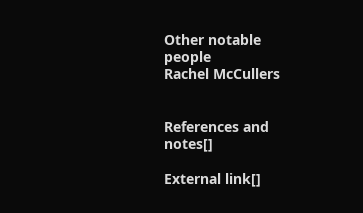Other notable people
Rachel McCullers


References and notes[]

External link[]